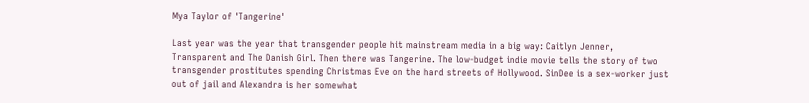Mya Taylor of 'Tangerine'

Last year was the year that transgender people hit mainstream media in a big way: Caitlyn Jenner, Transparent and The Danish Girl. Then there was Tangerine. The low-budget indie movie tells the story of two transgender prostitutes spending Christmas Eve on the hard streets of Hollywood. SinDee is a sex-worker just out of jail and Alexandra is her somewhat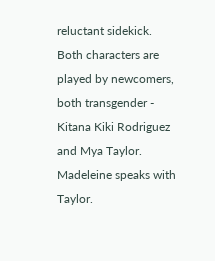reluctant sidekick. Both characters are played by newcomers, both transgender - Kitana Kiki Rodriguez and Mya Taylor. Madeleine speaks with Taylor.